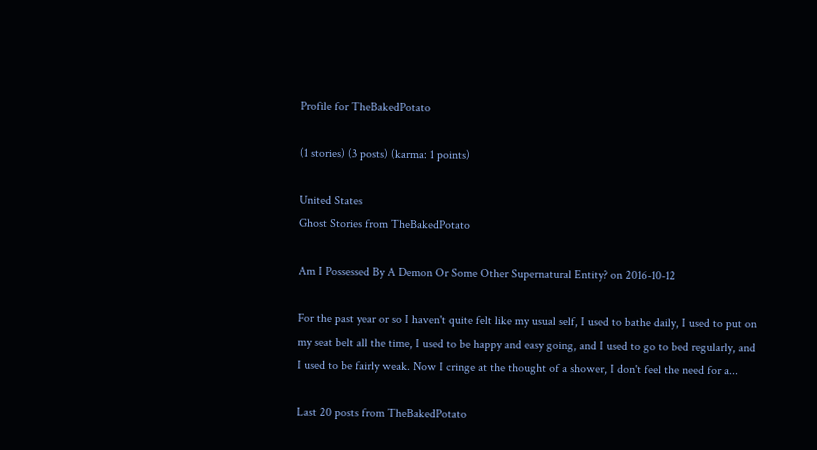Profile for TheBakedPotato

(1 stories) (3 posts) (karma: 1 points)

United States
Ghost Stories from TheBakedPotato

Am I Possessed By A Demon Or Some Other Supernatural Entity? on 2016-10-12

For the past year or so I haven't quite felt like my usual self, I used to bathe daily, I used to put on my seat belt all the time, I used to be happy and easy going, and I used to go to bed regularly, and I used to be fairly weak. Now I cringe at the thought of a shower, I don't feel the need for a...

Last 20 posts from TheBakedPotato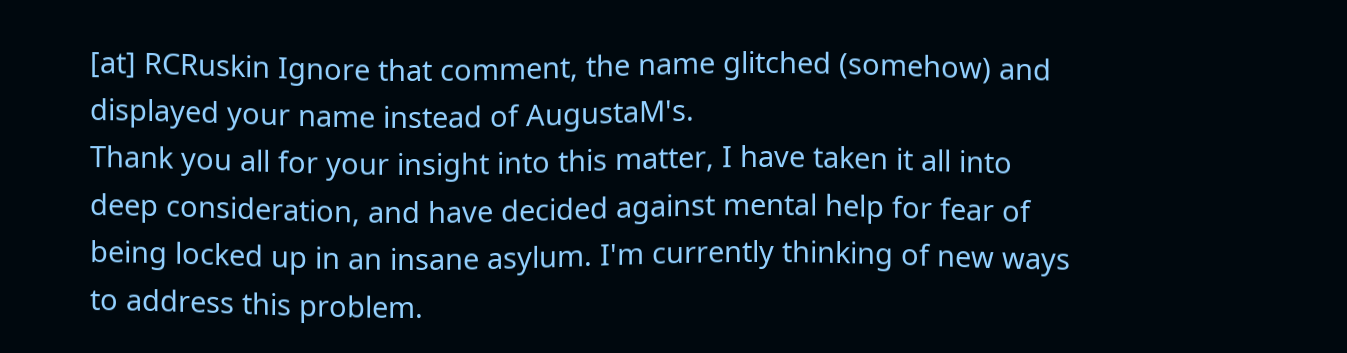[at] RCRuskin Ignore that comment, the name glitched (somehow) and displayed your name instead of AugustaM's.
Thank you all for your insight into this matter, I have taken it all into deep consideration, and have decided against mental help for fear of being locked up in an insane asylum. I'm currently thinking of new ways to address this problem.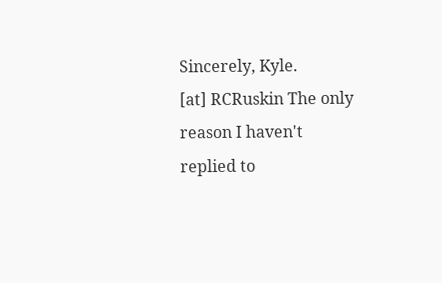Sincerely, Kyle.
[at] RCRuskin The only reason I haven't replied to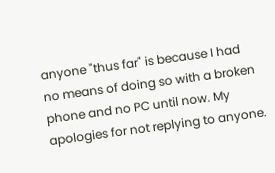anyone "thus far" is because I had no means of doing so with a broken phone and no PC until now. My apologies for not replying to anyone.